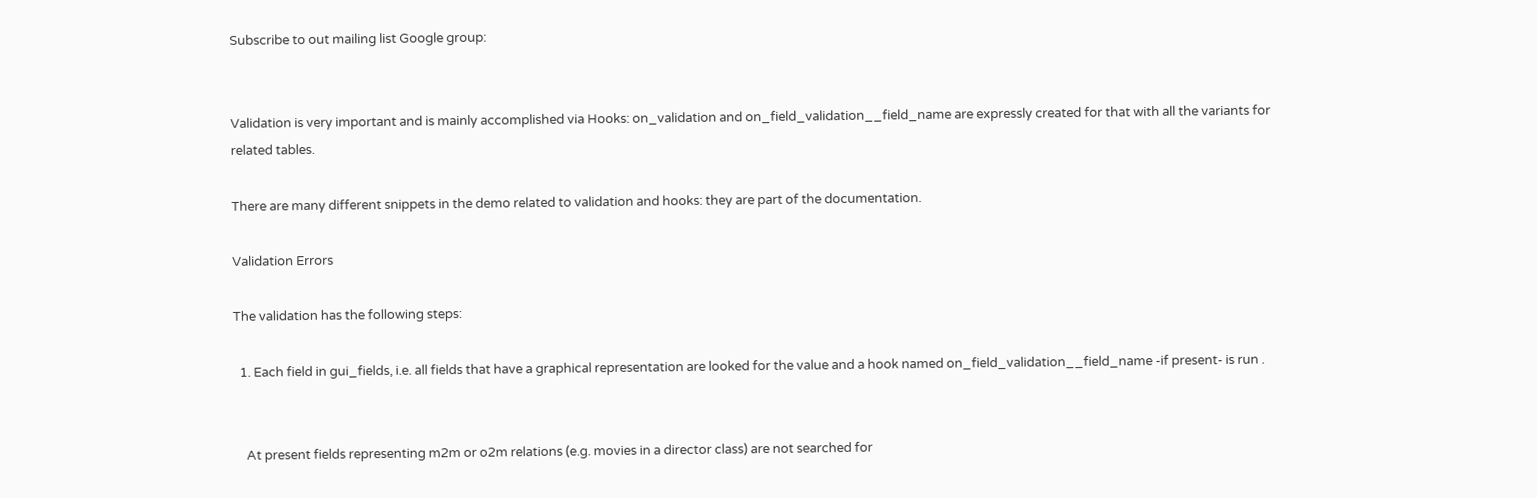Subscribe to out mailing list Google group:


Validation is very important and is mainly accomplished via Hooks: on_validation and on_field_validation__field_name are expressly created for that with all the variants for related tables.

There are many different snippets in the demo related to validation and hooks: they are part of the documentation.

Validation Errors

The validation has the following steps:

  1. Each field in gui_fields, i.e. all fields that have a graphical representation are looked for the value and a hook named on_field_validation__field_name -if present- is run .


    At present fields representing m2m or o2m relations (e.g. movies in a director class) are not searched for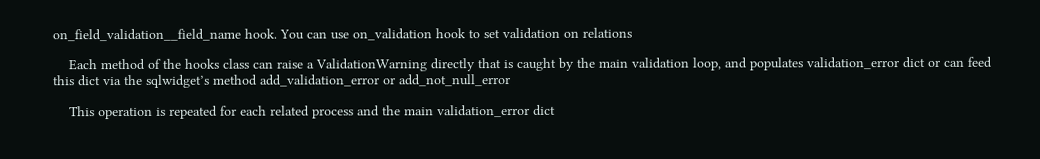on_field_validation__field_name hook. You can use on_validation hook to set validation on relations

    Each method of the hooks class can raise a ValidationWarning directly that is caught by the main validation loop, and populates validation_error dict or can feed this dict via the sqlwidget’s method add_validation_error or add_not_null_error

    This operation is repeated for each related process and the main validation_error dict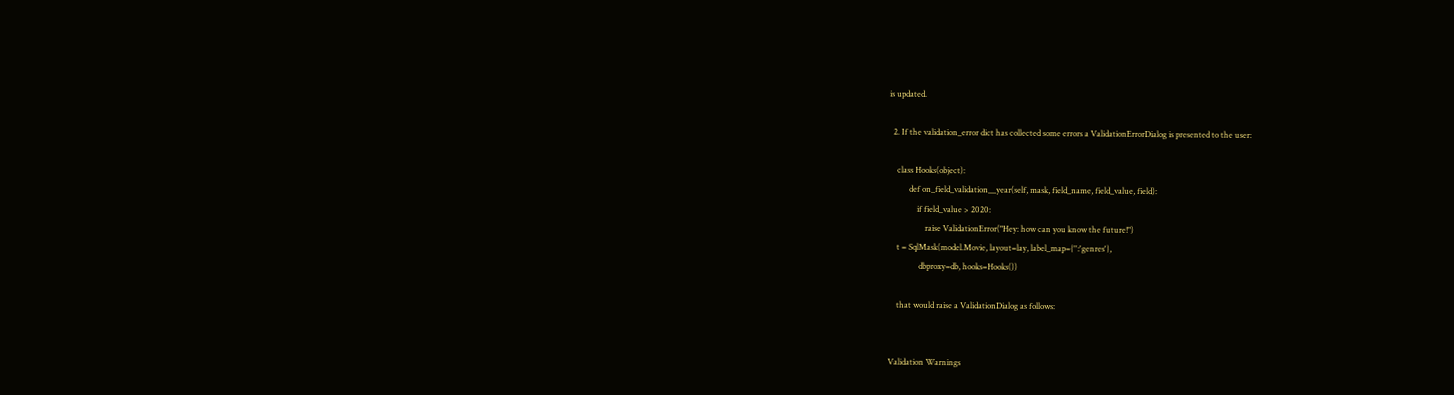is updated.

  2. If the validation_error dict has collected some errors a ValidationErrorDialog is presented to the user:

    class Hooks(object):
          def on_field_validation__year(self, mask, field_name, field_value, field):
              if field_value > 2020:
                  raise ValidationError("Hey: how can you know the future!")
    t = SqlMask(model.Movie, layout=lay, label_map={'':'genres'},
               dbproxy=db, hooks=Hooks())

    that would raise a ValidationDialog as follows:


Validation Warnings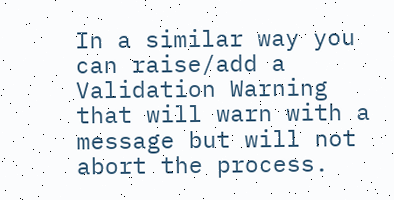In a similar way you can raise/add a Validation Warning that will warn with a message but will not abort the process.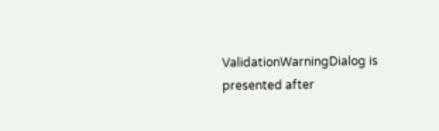ValidationWarningDialog is presented after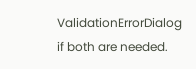ValidationErrorDialog if both are needed.